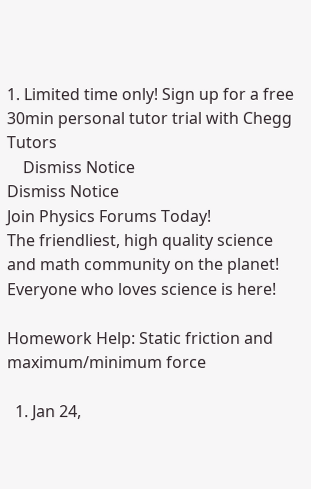1. Limited time only! Sign up for a free 30min personal tutor trial with Chegg Tutors
    Dismiss Notice
Dismiss Notice
Join Physics Forums Today!
The friendliest, high quality science and math community on the planet! Everyone who loves science is here!

Homework Help: Static friction and maximum/minimum force

  1. Jan 24,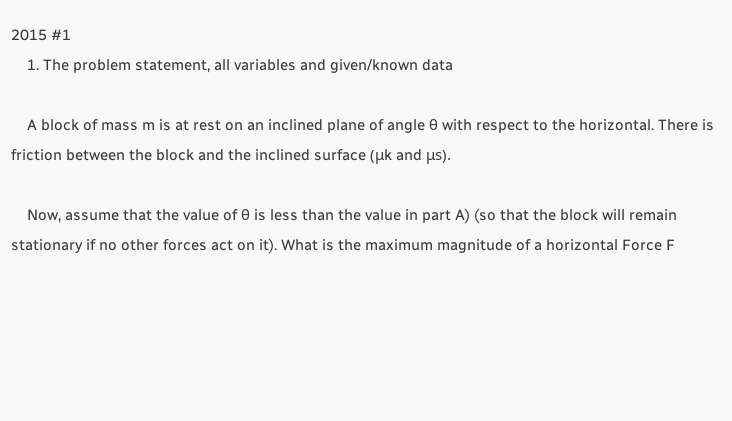2015 #1
    1. The problem statement, all variables and given/known data

    A block of mass m is at rest on an inclined plane of angle θ with respect to the horizontal. There is friction between the block and the inclined surface (μk and μs).

    Now, assume that the value of θ is less than the value in part A) (so that the block will remain stationary if no other forces act on it). What is the maximum magnitude of a horizontal Force F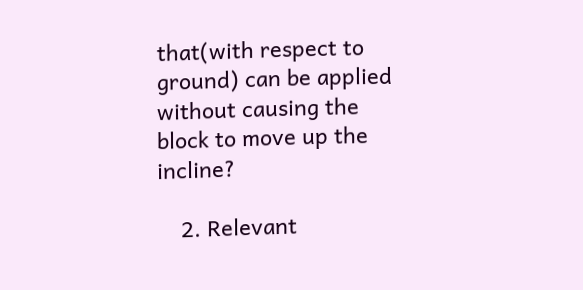that(with respect to ground) can be applied without causing the block to move up the incline?

    2. Relevant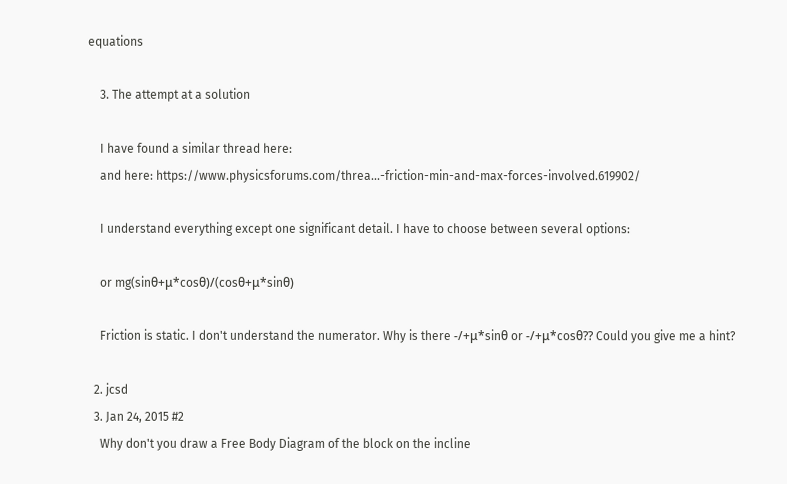equations

    3. The attempt at a solution

    I have found a similar thread here:
    and here: https://www.physicsforums.com/threa...-friction-min-and-max-forces-involved.619902/

    I understand everything except one significant detail. I have to choose between several options:

    or mg(sinθ+μ*cosθ)/(cosθ+μ*sinθ)

    Friction is static. I don't understand the numerator. Why is there -/+μ*sinθ or -/+μ*cosθ?? Could you give me a hint?

  2. jcsd
  3. Jan 24, 2015 #2
    Why don't you draw a Free Body Diagram of the block on the incline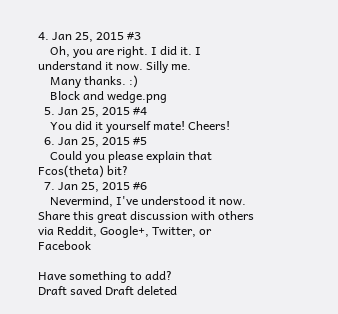4. Jan 25, 2015 #3
    Oh, you are right. I did it. I understand it now. Silly me.
    Many thanks. :)
    Block and wedge.png
  5. Jan 25, 2015 #4
    You did it yourself mate! Cheers!
  6. Jan 25, 2015 #5
    Could you please explain that Fcos(theta) bit?
  7. Jan 25, 2015 #6
    Nevermind, I've understood it now.
Share this great discussion with others via Reddit, Google+, Twitter, or Facebook

Have something to add?
Draft saved Draft deleted